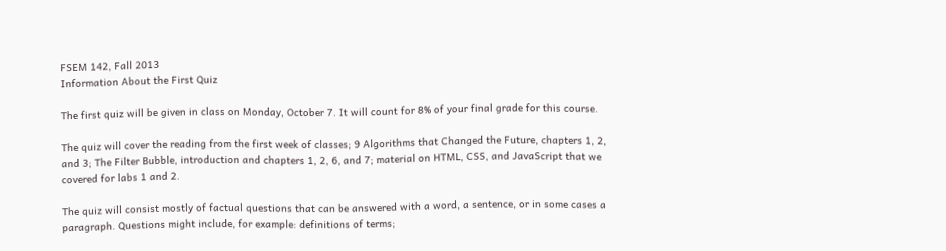FSEM 142, Fall 2013
Information About the First Quiz

The first quiz will be given in class on Monday, October 7. It will count for 8% of your final grade for this course.

The quiz will cover the reading from the first week of classes; 9 Algorithms that Changed the Future, chapters 1, 2, and 3; The Filter Bubble, introduction and chapters 1, 2, 6, and 7; material on HTML, CSS, and JavaScript that we covered for labs 1 and 2.

The quiz will consist mostly of factual questions that can be answered with a word, a sentence, or in some cases a paragraph. Questions might include, for example: definitions of terms;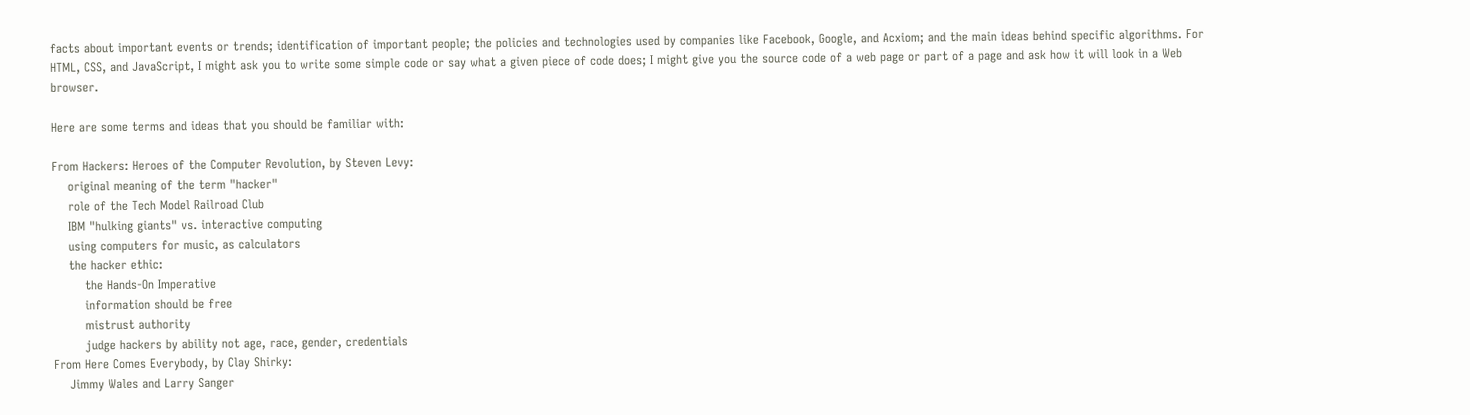facts about important events or trends; identification of important people; the policies and technologies used by companies like Facebook, Google, and Acxiom; and the main ideas behind specific algorithms. For HTML, CSS, and JavaScript, I might ask you to write some simple code or say what a given piece of code does; I might give you the source code of a web page or part of a page and ask how it will look in a Web browser.

Here are some terms and ideas that you should be familiar with:

From Hackers: Heroes of the Computer Revolution, by Steven Levy:
    original meaning of the term "hacker"
    role of the Tech Model Railroad Club
    IBM "hulking giants" vs. interactive computing
    using computers for music, as calculators
    the hacker ethic:
        the Hands-On Imperative
        information should be free
        mistrust authority
        judge hackers by ability not age, race, gender, credentials
From Here Comes Everybody, by Clay Shirky:
    Jimmy Wales and Larry Sanger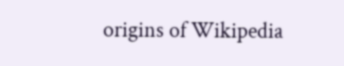origins of Wikipedia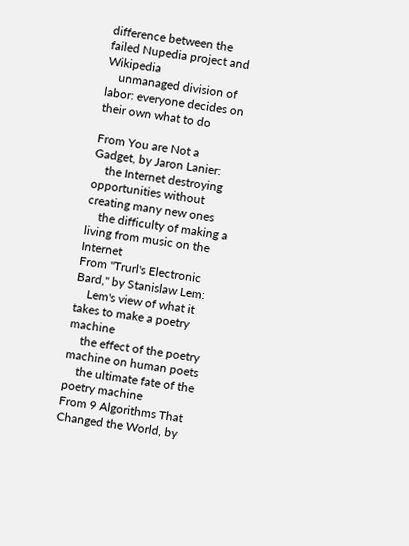difference between the failed Nupedia project and Wikipedia
    unmanaged division of labor: everyone decides on their own what to do

From You are Not a Gadget, by Jaron Lanier:
    the Internet destroying opportunities without creating many new ones
    the difficulty of making a living from music on the Internet
From "Trurl's Electronic Bard," by Stanislaw Lem:
    Lem's view of what it takes to make a poetry machine
    the effect of the poetry machine on human poets
    the ultimate fate of the poetry machine
From 9 Algorithms That Changed the World, by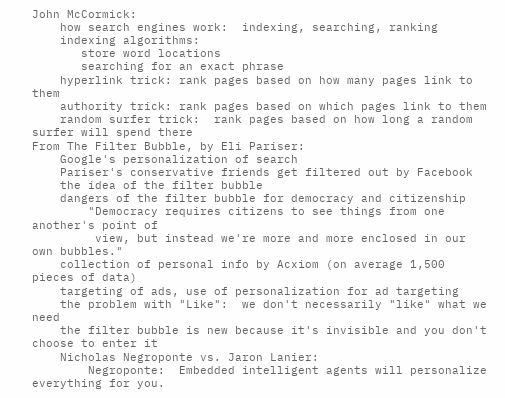John McCormick:
    how search engines work:  indexing, searching, ranking
    indexing algorithms:
       store word locations
       searching for an exact phrase
    hyperlink trick: rank pages based on how many pages link to them
    authority trick: rank pages based on which pages link to them
    random surfer trick:  rank pages based on how long a random surfer will spend there
From The Filter Bubble, by Eli Pariser:
    Google's personalization of search
    Pariser's conservative friends get filtered out by Facebook
    the idea of the filter bubble
    dangers of the filter bubble for democracy and citizenship
        "Democracy requires citizens to see things from one another's point of
         view, but instead we're more and more enclosed in our own bubbles."
    collection of personal info by Acxiom (on average 1,500 pieces of data)
    targeting of ads, use of personalization for ad targeting
    the problem with "Like":  we don't necessarily "like" what we need
    the filter bubble is new because it's invisible and you don't choose to enter it
    Nicholas Negroponte vs. Jaron Lanier:
        Negroponte:  Embedded intelligent agents will personalize everything for you.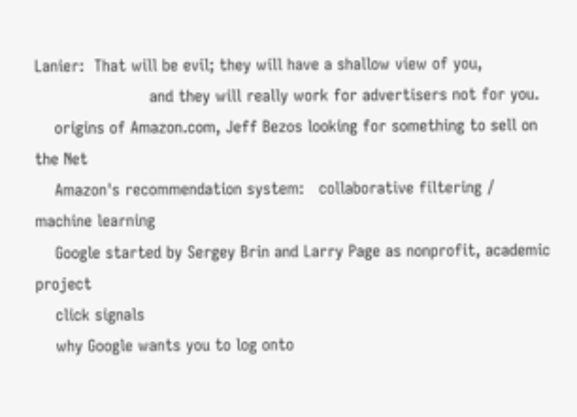Lanier:  That will be evil; they will have a shallow view of you,
                       and they will really work for advertisers not for you.
    origins of Amazon.com, Jeff Bezos looking for something to sell on the Net
    Amazon's recommendation system:   collaborative filtering / machine learning
    Google started by Sergey Brin and Larry Page as nonprofit, academic project
    click signals
    why Google wants you to log onto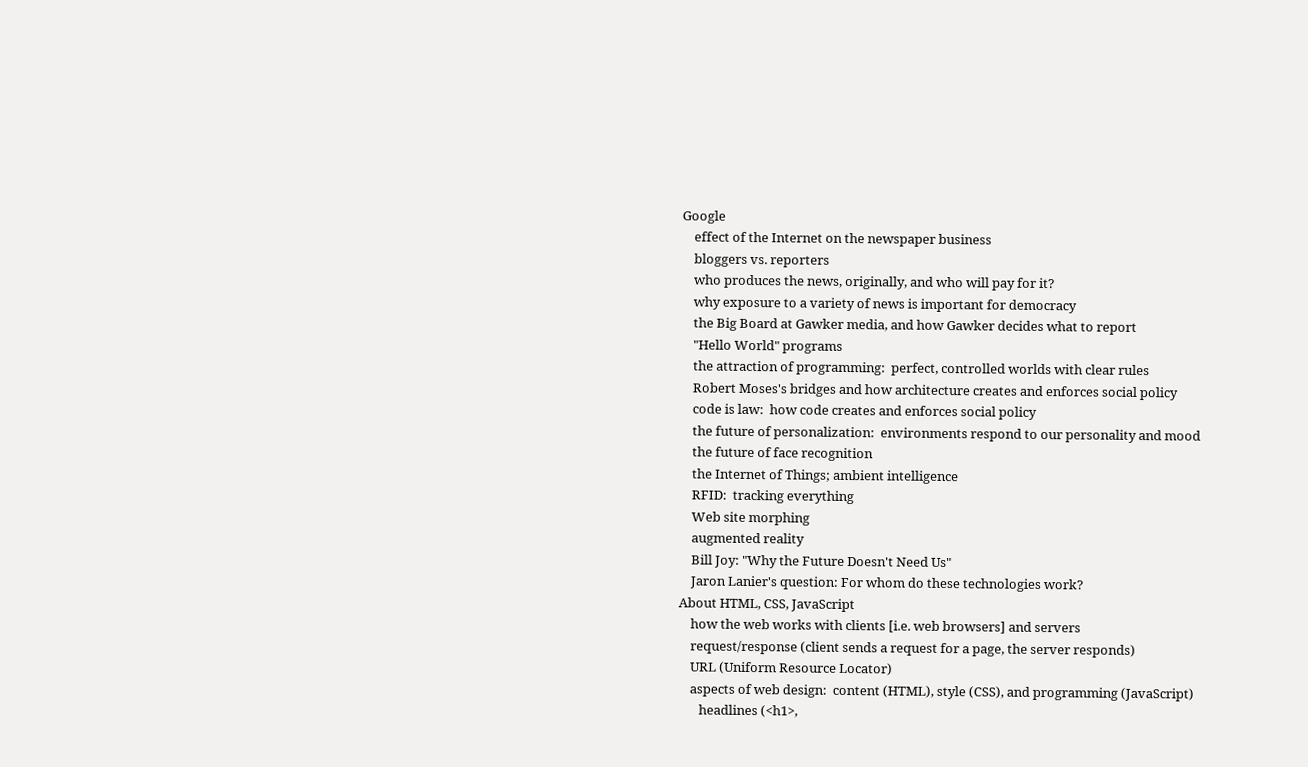Google
    effect of the Internet on the newspaper business
    bloggers vs. reporters
    who produces the news, originally, and who will pay for it?
    why exposure to a variety of news is important for democracy
    the Big Board at Gawker media, and how Gawker decides what to report
    "Hello World" programs
    the attraction of programming:  perfect, controlled worlds with clear rules
    Robert Moses's bridges and how architecture creates and enforces social policy
    code is law:  how code creates and enforces social policy
    the future of personalization:  environments respond to our personality and mood
    the future of face recognition
    the Internet of Things; ambient intelligence
    RFID:  tracking everything
    Web site morphing
    augmented reality
    Bill Joy: "Why the Future Doesn't Need Us"
    Jaron Lanier's question: For whom do these technologies work?
About HTML, CSS, JavaScript
    how the web works with clients [i.e. web browsers] and servers
    request/response (client sends a request for a page, the server responds)
    URL (Uniform Resource Locator)
    aspects of web design:  content (HTML), style (CSS), and programming (JavaScript)
       headlines (<h1>,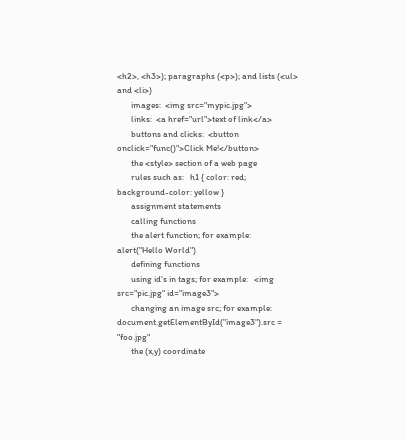<h2>, <h3>); paragraphs (<p>); and lists (<ul> and <li>)
       images:  <img src="mypic.jpg">
       links:  <a href="url">text of link</a>
       buttons and clicks:  <button onclick="func()">Click Me!</button>
       the <style> section of a web page
       rules such as:   h1 { color: red; background-color: yellow }
       assignment statements
       calling functions
       the alert function; for example:   alert("Hello World")
       defining functions
       using id's in tags; for example:   <img src="pic.jpg" id="image3">
       changing an image src; for example:  document.getElementById("image3").src = "foo.jpg"
       the (x,y) coordinate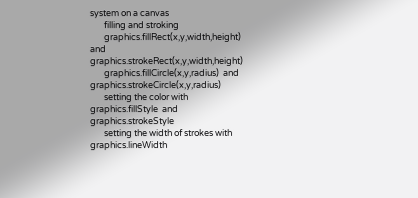system on a canvas
       filling and stroking
       graphics.fillRect(x,y,width,height)  and  graphics.strokeRect(x,y,width,height)
       graphics.fillCircle(x,y,radius)  and  graphics.strokeCircle(x,y,radius)
       setting the color with  graphics.fillStyle  and  graphics.strokeStyle
       setting the width of strokes with  graphics.lineWidth